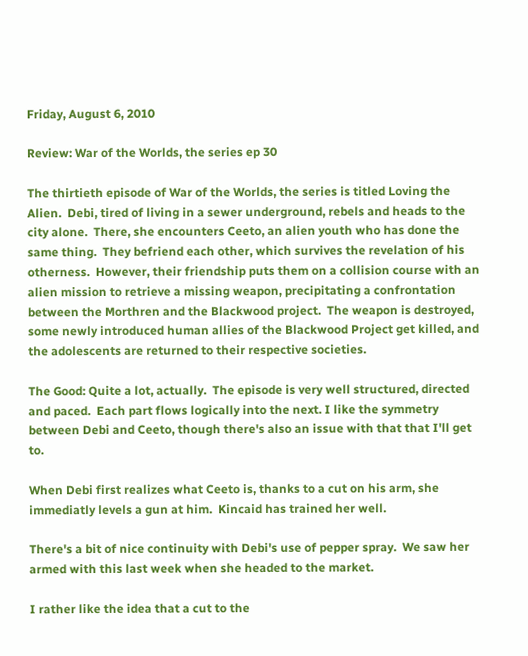Friday, August 6, 2010

Review: War of the Worlds, the series ep 30

The thirtieth episode of War of the Worlds, the series is titled Loving the Alien.  Debi, tired of living in a sewer underground, rebels and heads to the city alone.  There, she encounters Ceeto, an alien youth who has done the same thing.  They befriend each other, which survives the revelation of his otherness.  However, their friendship puts them on a collision course with an alien mission to retrieve a missing weapon, precipitating a confrontation between the Morthren and the Blackwood project.  The weapon is destroyed, some newly introduced human allies of the Blackwood Project get killed, and the adolescents are returned to their respective societies.

The Good: Quite a lot, actually.  The episode is very well structured, directed and paced.  Each part flows logically into the next. I like the symmetry between Debi and Ceeto, though there's also an issue with that that I'll get to.

When Debi first realizes what Ceeto is, thanks to a cut on his arm, she immediatly levels a gun at him.  Kincaid has trained her well.

There's a bit of nice continuity with Debi's use of pepper spray.  We saw her armed with this last week when she headed to the market.

I rather like the idea that a cut to the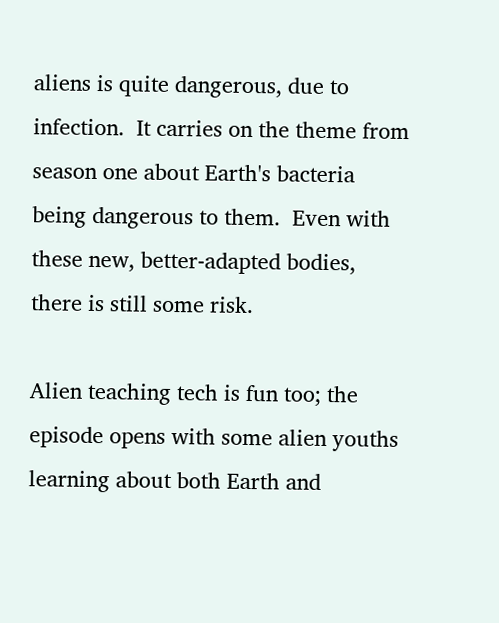aliens is quite dangerous, due to infection.  It carries on the theme from season one about Earth's bacteria being dangerous to them.  Even with these new, better-adapted bodies, there is still some risk.

Alien teaching tech is fun too; the episode opens with some alien youths learning about both Earth and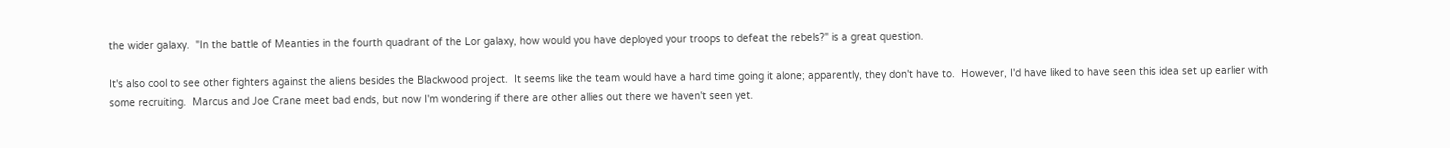the wider galaxy.  "In the battle of Meanties in the fourth quadrant of the Lor galaxy, how would you have deployed your troops to defeat the rebels?" is a great question.

It's also cool to see other fighters against the aliens besides the Blackwood project.  It seems like the team would have a hard time going it alone; apparently, they don't have to.  However, I'd have liked to have seen this idea set up earlier with some recruiting.  Marcus and Joe Crane meet bad ends, but now I'm wondering if there are other allies out there we haven't seen yet.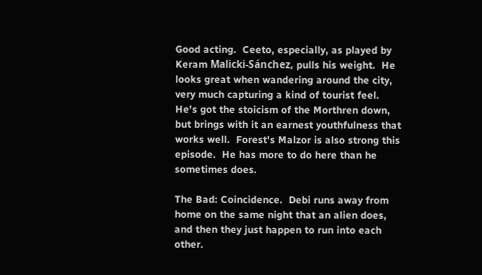Good acting.  Ceeto, especially, as played by Keram Malicki-Sánchez, pulls his weight.  He looks great when wandering around the city, very much capturing a kind of tourist feel.  He's got the stoicism of the Morthren down, but brings with it an earnest youthfulness that works well.  Forest's Malzor is also strong this episode.  He has more to do here than he sometimes does.

The Bad: Coincidence.  Debi runs away from home on the same night that an alien does, and then they just happen to run into each other.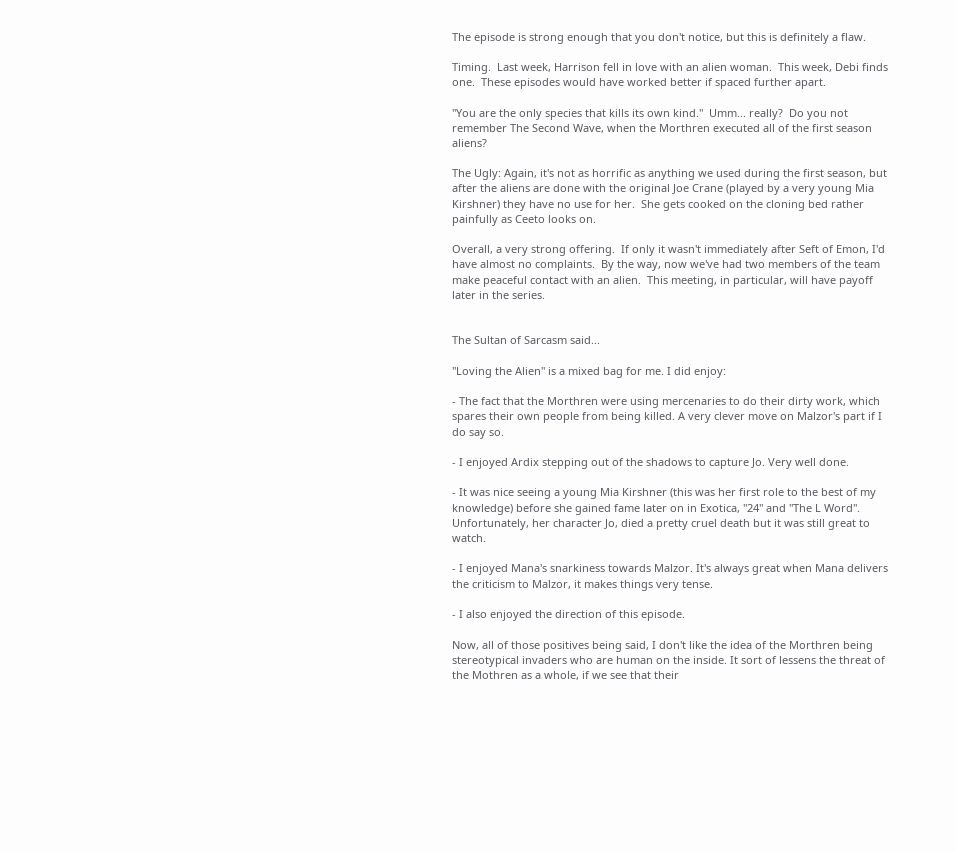The episode is strong enough that you don't notice, but this is definitely a flaw.

Timing.  Last week, Harrison fell in love with an alien woman.  This week, Debi finds one.  These episodes would have worked better if spaced further apart.

"You are the only species that kills its own kind."  Umm... really?  Do you not remember The Second Wave, when the Morthren executed all of the first season aliens?

The Ugly: Again, it's not as horrific as anything we used during the first season, but after the aliens are done with the original Joe Crane (played by a very young Mia Kirshner) they have no use for her.  She gets cooked on the cloning bed rather painfully as Ceeto looks on.

Overall, a very strong offering.  If only it wasn't immediately after Seft of Emon, I'd have almost no complaints.  By the way, now we've had two members of the team make peaceful contact with an alien.  This meeting, in particular, will have payoff later in the series.


The Sultan of Sarcasm said...

"Loving the Alien" is a mixed bag for me. I did enjoy:

- The fact that the Morthren were using mercenaries to do their dirty work, which spares their own people from being killed. A very clever move on Malzor's part if I do say so.

- I enjoyed Ardix stepping out of the shadows to capture Jo. Very well done.

- It was nice seeing a young Mia Kirshner (this was her first role to the best of my knowledge) before she gained fame later on in Exotica, "24" and "The L Word". Unfortunately, her character Jo, died a pretty cruel death but it was still great to watch.

- I enjoyed Mana's snarkiness towards Malzor. It's always great when Mana delivers the criticism to Malzor, it makes things very tense.

- I also enjoyed the direction of this episode.

Now, all of those positives being said, I don't like the idea of the Morthren being stereotypical invaders who are human on the inside. It sort of lessens the threat of the Mothren as a whole, if we see that their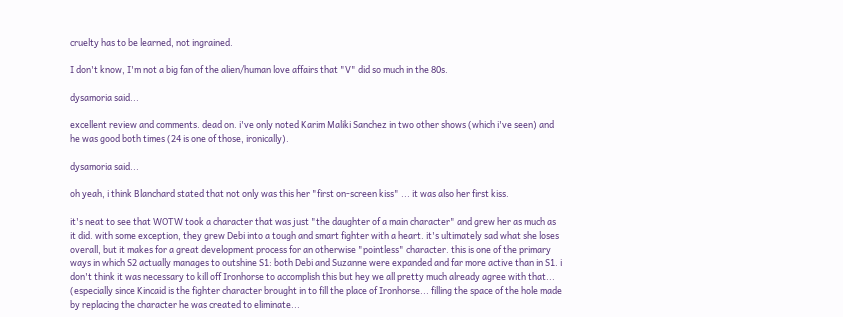cruelty has to be learned, not ingrained.

I don't know, I'm not a big fan of the alien/human love affairs that "V" did so much in the 80s.

dysamoria said...

excellent review and comments. dead on. i've only noted Karim Maliki Sanchez in two other shows (which i've seen) and he was good both times (24 is one of those, ironically).

dysamoria said...

oh yeah, i think Blanchard stated that not only was this her "first on-screen kiss" ... it was also her first kiss.

it's neat to see that WOTW took a character that was just "the daughter of a main character" and grew her as much as it did. with some exception, they grew Debi into a tough and smart fighter with a heart. it's ultimately sad what she loses overall, but it makes for a great development process for an otherwise "pointless" character. this is one of the primary ways in which S2 actually manages to outshine S1: both Debi and Suzanne were expanded and far more active than in S1. i don't think it was necessary to kill off Ironhorse to accomplish this but hey we all pretty much already agree with that... (especially since Kincaid is the fighter character brought in to fill the place of Ironhorse... filling the space of the hole made by replacing the character he was created to eliminate...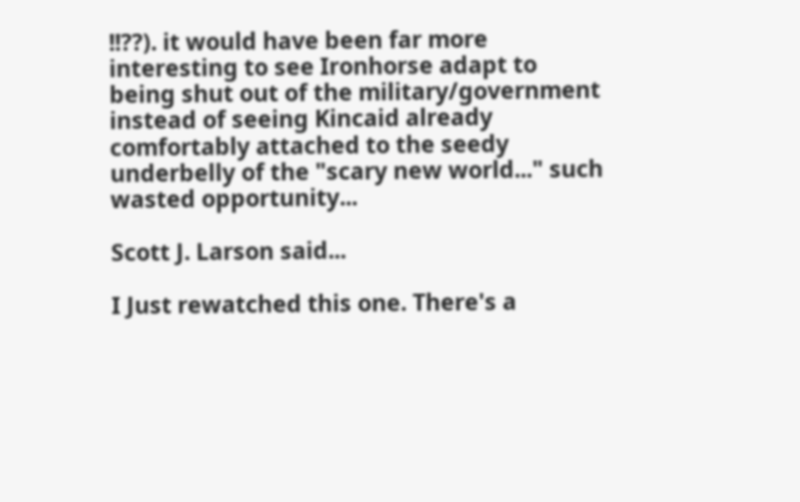!!??). it would have been far more interesting to see Ironhorse adapt to being shut out of the military/government instead of seeing Kincaid already comfortably attached to the seedy underbelly of the "scary new world..." such wasted opportunity...

Scott J. Larson said...

I Just rewatched this one. There's a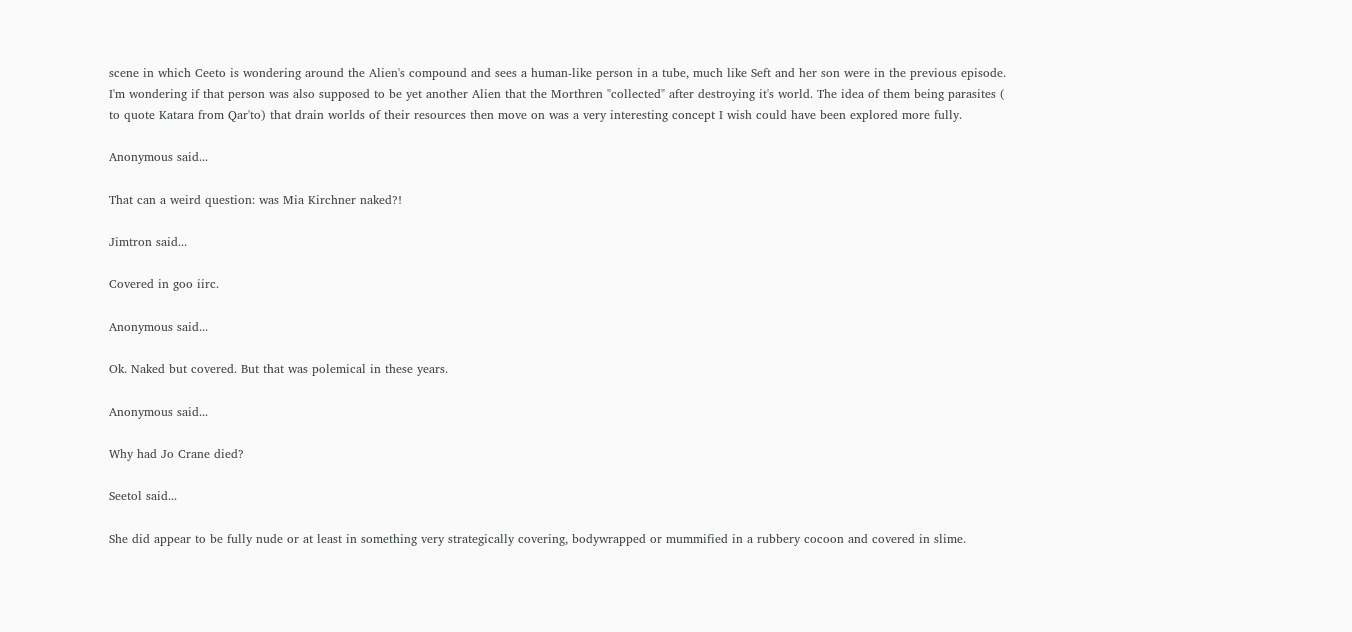scene in which Ceeto is wondering around the Alien's compound and sees a human-like person in a tube, much like Seft and her son were in the previous episode. I'm wondering if that person was also supposed to be yet another Alien that the Morthren "collected" after destroying it's world. The idea of them being parasites ( to quote Katara from Qar'to) that drain worlds of their resources then move on was a very interesting concept I wish could have been explored more fully.

Anonymous said...

That can a weird question: was Mia Kirchner naked?!

Jimtron said...

Covered in goo iirc.

Anonymous said...

Ok. Naked but covered. But that was polemical in these years.

Anonymous said...

Why had Jo Crane died?

Seetol said...

She did appear to be fully nude or at least in something very strategically covering, bodywrapped or mummified in a rubbery cocoon and covered in slime.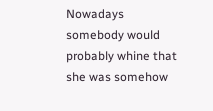Nowadays somebody would probably whine that she was somehow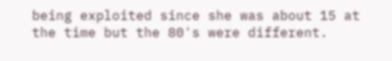being exploited since she was about 15 at the time but the 80's were different.